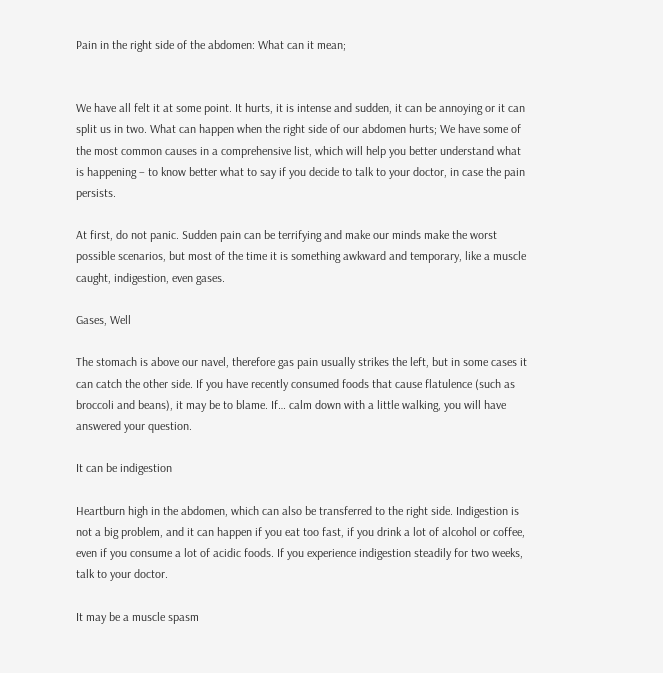Pain in the right side of the abdomen: What can it mean;


We have all felt it at some point. It hurts, it is intense and sudden, it can be annoying or it can split us in two. What can happen when the right side of our abdomen hurts; We have some of the most common causes in a comprehensive list, which will help you better understand what is happening – to know better what to say if you decide to talk to your doctor, in case the pain persists.

At first, do not panic. Sudden pain can be terrifying and make our minds make the worst possible scenarios, but most of the time it is something awkward and temporary, like a muscle caught, indigestion, even gases.

Gases, Well

The stomach is above our navel, therefore gas pain usually strikes the left, but in some cases it can catch the other side. If you have recently consumed foods that cause flatulence (such as broccoli and beans), it may be to blame. If… calm down with a little walking, you will have answered your question.

It can be indigestion

Heartburn high in the abdomen, which can also be transferred to the right side. Indigestion is not a big problem, and it can happen if you eat too fast, if you drink a lot of alcohol or coffee, even if you consume a lot of acidic foods. If you experience indigestion steadily for two weeks, talk to your doctor.

It may be a muscle spasm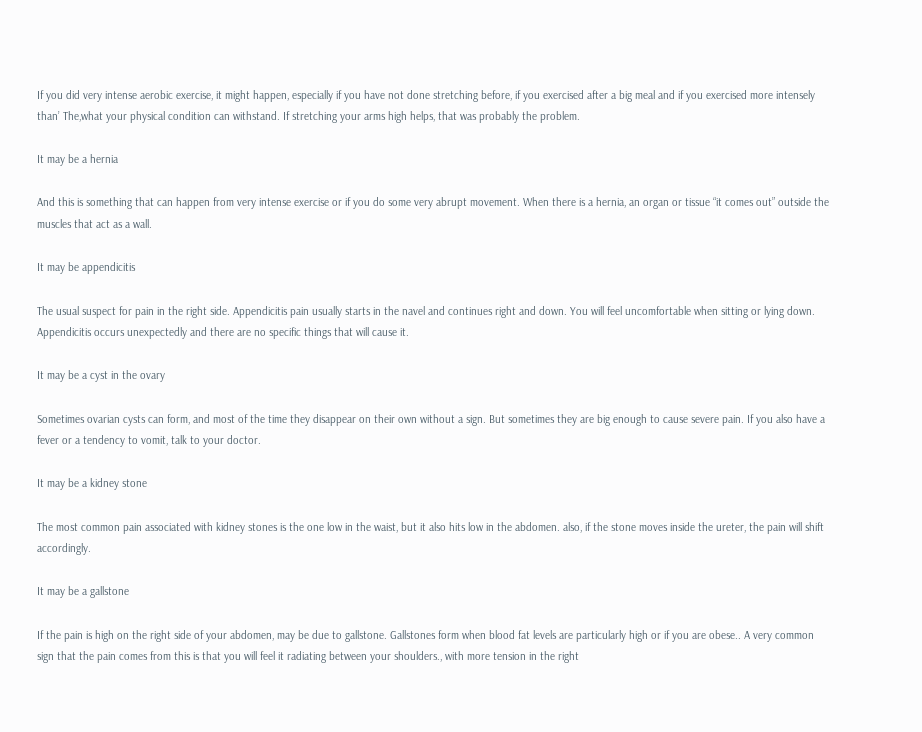If you did very intense aerobic exercise, it might happen, especially if you have not done stretching before, if you exercised after a big meal and if you exercised more intensely than’ The,what your physical condition can withstand. If stretching your arms high helps, that was probably the problem.

It may be a hernia

And this is something that can happen from very intense exercise or if you do some very abrupt movement. When there is a hernia, an organ or tissue “it comes out” outside the muscles that act as a wall.

It may be appendicitis

The usual suspect for pain in the right side. Appendicitis pain usually starts in the navel and continues right and down. You will feel uncomfortable when sitting or lying down. Appendicitis occurs unexpectedly and there are no specific things that will cause it.

It may be a cyst in the ovary

Sometimes ovarian cysts can form, and most of the time they disappear on their own without a sign. But sometimes they are big enough to cause severe pain. If you also have a fever or a tendency to vomit, talk to your doctor.

It may be a kidney stone

The most common pain associated with kidney stones is the one low in the waist, but it also hits low in the abdomen. also, if the stone moves inside the ureter, the pain will shift accordingly.

It may be a gallstone

If the pain is high on the right side of your abdomen, may be due to gallstone. Gallstones form when blood fat levels are particularly high or if you are obese.. A very common sign that the pain comes from this is that you will feel it radiating between your shoulders., with more tension in the right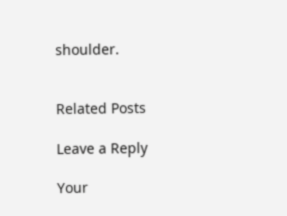shoulder.


Related Posts

Leave a Reply

Your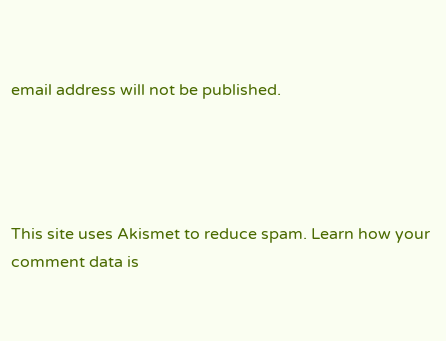email address will not be published.




This site uses Akismet to reduce spam. Learn how your comment data is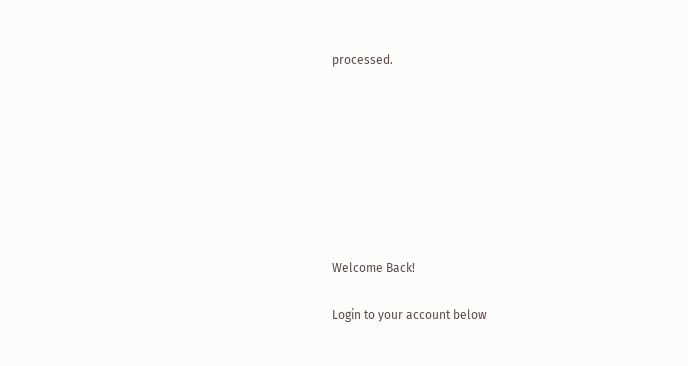processed.








Welcome Back!

Login to your account below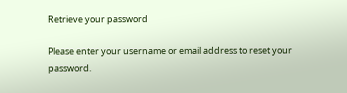Retrieve your password

Please enter your username or email address to reset your password.